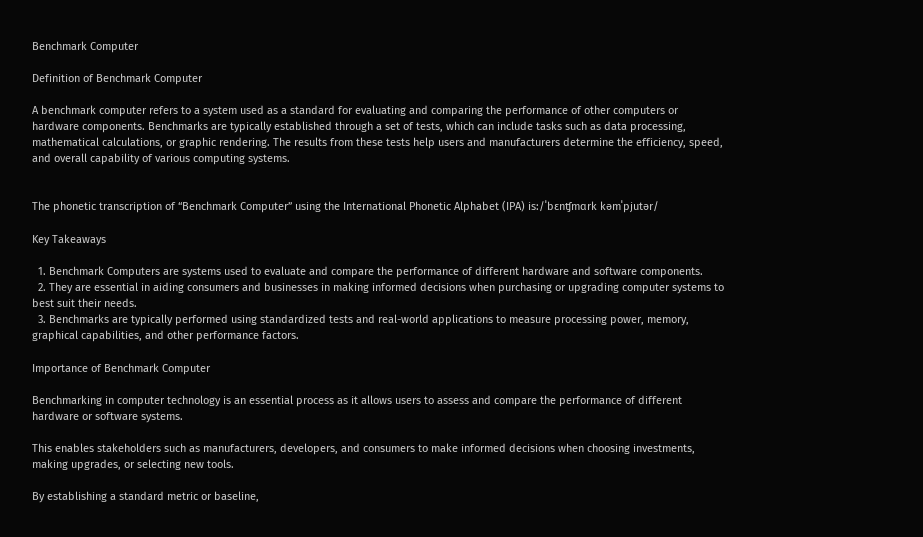Benchmark Computer

Definition of Benchmark Computer

A benchmark computer refers to a system used as a standard for evaluating and comparing the performance of other computers or hardware components. Benchmarks are typically established through a set of tests, which can include tasks such as data processing, mathematical calculations, or graphic rendering. The results from these tests help users and manufacturers determine the efficiency, speed, and overall capability of various computing systems.


The phonetic transcription of “Benchmark Computer” using the International Phonetic Alphabet (IPA) is:/ˈbɛnʧmɑrk kəmˈpjutər/

Key Takeaways

  1. Benchmark Computers are systems used to evaluate and compare the performance of different hardware and software components.
  2. They are essential in aiding consumers and businesses in making informed decisions when purchasing or upgrading computer systems to best suit their needs.
  3. Benchmarks are typically performed using standardized tests and real-world applications to measure processing power, memory, graphical capabilities, and other performance factors.

Importance of Benchmark Computer

Benchmarking in computer technology is an essential process as it allows users to assess and compare the performance of different hardware or software systems.

This enables stakeholders such as manufacturers, developers, and consumers to make informed decisions when choosing investments, making upgrades, or selecting new tools.

By establishing a standard metric or baseline,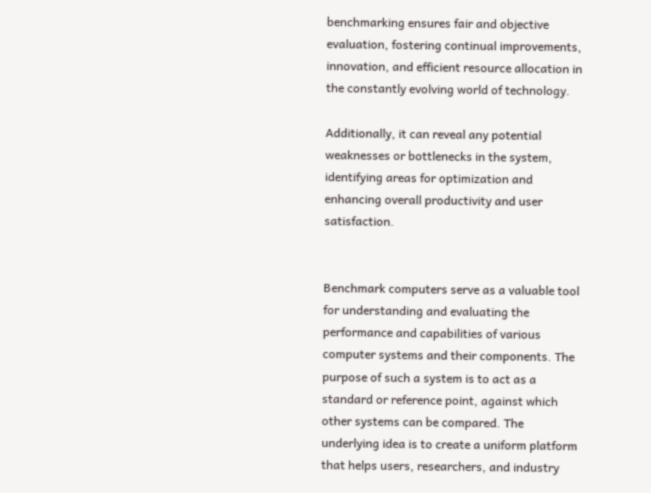benchmarking ensures fair and objective evaluation, fostering continual improvements, innovation, and efficient resource allocation in the constantly evolving world of technology.

Additionally, it can reveal any potential weaknesses or bottlenecks in the system, identifying areas for optimization and enhancing overall productivity and user satisfaction.


Benchmark computers serve as a valuable tool for understanding and evaluating the performance and capabilities of various computer systems and their components. The purpose of such a system is to act as a standard or reference point, against which other systems can be compared. The underlying idea is to create a uniform platform that helps users, researchers, and industry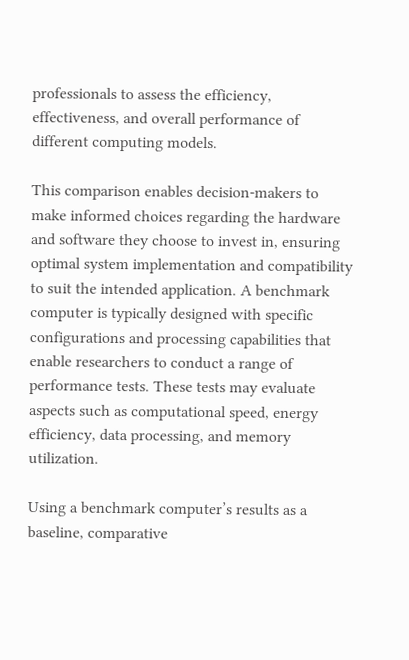professionals to assess the efficiency, effectiveness, and overall performance of different computing models.

This comparison enables decision-makers to make informed choices regarding the hardware and software they choose to invest in, ensuring optimal system implementation and compatibility to suit the intended application. A benchmark computer is typically designed with specific configurations and processing capabilities that enable researchers to conduct a range of performance tests. These tests may evaluate aspects such as computational speed, energy efficiency, data processing, and memory utilization.

Using a benchmark computer’s results as a baseline, comparative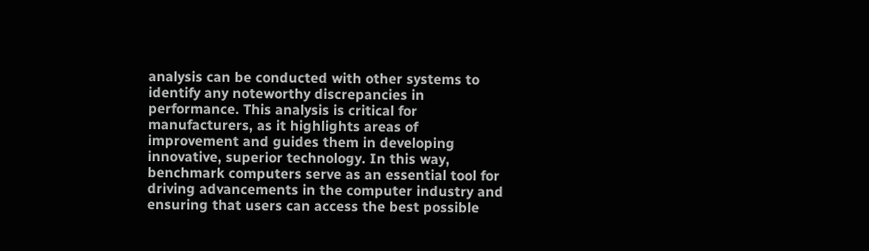analysis can be conducted with other systems to identify any noteworthy discrepancies in performance. This analysis is critical for manufacturers, as it highlights areas of improvement and guides them in developing innovative, superior technology. In this way, benchmark computers serve as an essential tool for driving advancements in the computer industry and ensuring that users can access the best possible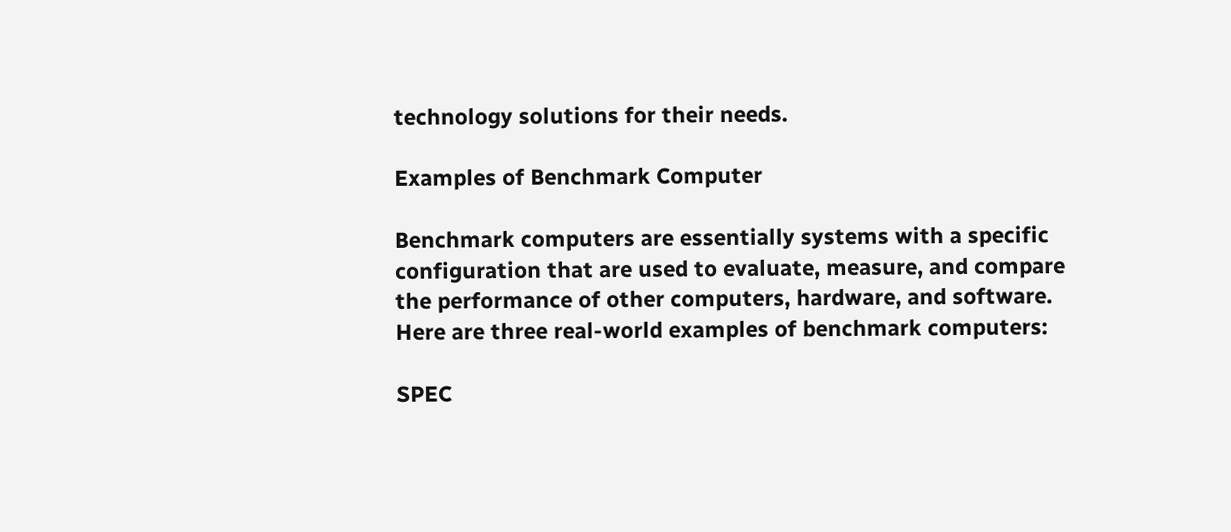technology solutions for their needs.

Examples of Benchmark Computer

Benchmark computers are essentially systems with a specific configuration that are used to evaluate, measure, and compare the performance of other computers, hardware, and software. Here are three real-world examples of benchmark computers:

SPEC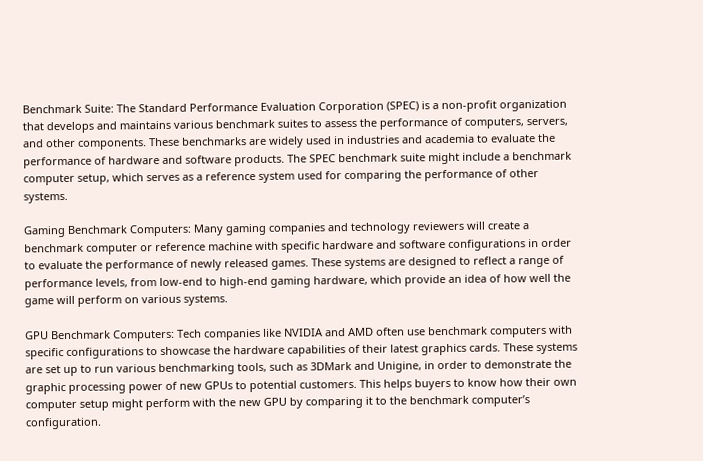Benchmark Suite: The Standard Performance Evaluation Corporation (SPEC) is a non-profit organization that develops and maintains various benchmark suites to assess the performance of computers, servers, and other components. These benchmarks are widely used in industries and academia to evaluate the performance of hardware and software products. The SPEC benchmark suite might include a benchmark computer setup, which serves as a reference system used for comparing the performance of other systems.

Gaming Benchmark Computers: Many gaming companies and technology reviewers will create a benchmark computer or reference machine with specific hardware and software configurations in order to evaluate the performance of newly released games. These systems are designed to reflect a range of performance levels, from low-end to high-end gaming hardware, which provide an idea of how well the game will perform on various systems.

GPU Benchmark Computers: Tech companies like NVIDIA and AMD often use benchmark computers with specific configurations to showcase the hardware capabilities of their latest graphics cards. These systems are set up to run various benchmarking tools, such as 3DMark and Unigine, in order to demonstrate the graphic processing power of new GPUs to potential customers. This helps buyers to know how their own computer setup might perform with the new GPU by comparing it to the benchmark computer’s configuration.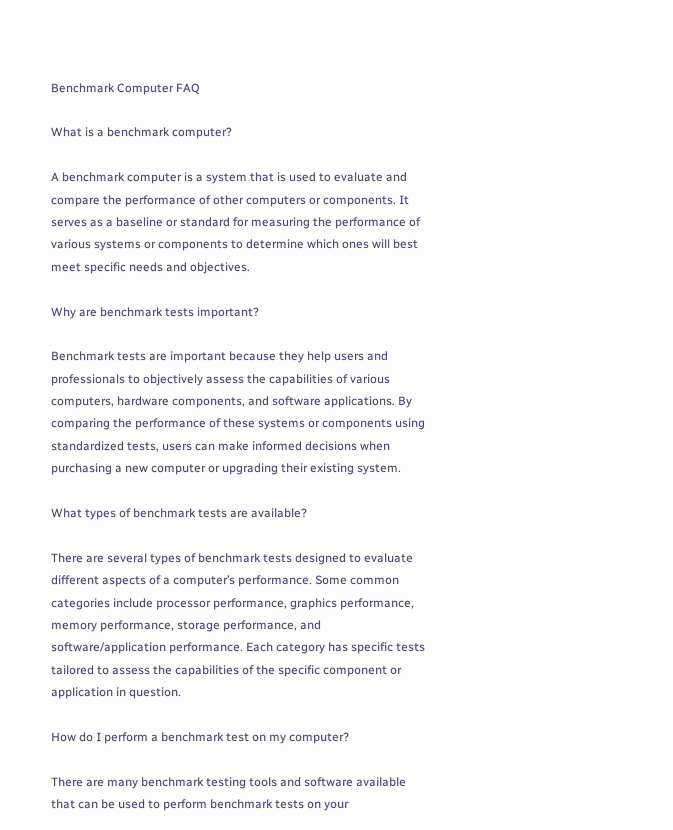Benchmark Computer FAQ

What is a benchmark computer?

A benchmark computer is a system that is used to evaluate and compare the performance of other computers or components. It serves as a baseline or standard for measuring the performance of various systems or components to determine which ones will best meet specific needs and objectives.

Why are benchmark tests important?

Benchmark tests are important because they help users and professionals to objectively assess the capabilities of various computers, hardware components, and software applications. By comparing the performance of these systems or components using standardized tests, users can make informed decisions when purchasing a new computer or upgrading their existing system.

What types of benchmark tests are available?

There are several types of benchmark tests designed to evaluate different aspects of a computer’s performance. Some common categories include processor performance, graphics performance, memory performance, storage performance, and software/application performance. Each category has specific tests tailored to assess the capabilities of the specific component or application in question.

How do I perform a benchmark test on my computer?

There are many benchmark testing tools and software available that can be used to perform benchmark tests on your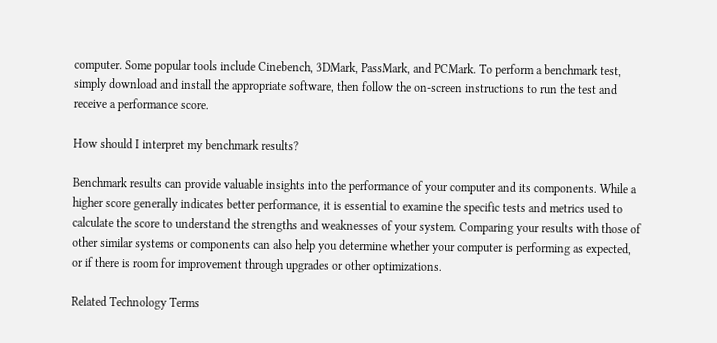computer. Some popular tools include Cinebench, 3DMark, PassMark, and PCMark. To perform a benchmark test, simply download and install the appropriate software, then follow the on-screen instructions to run the test and receive a performance score.

How should I interpret my benchmark results?

Benchmark results can provide valuable insights into the performance of your computer and its components. While a higher score generally indicates better performance, it is essential to examine the specific tests and metrics used to calculate the score to understand the strengths and weaknesses of your system. Comparing your results with those of other similar systems or components can also help you determine whether your computer is performing as expected, or if there is room for improvement through upgrades or other optimizations.

Related Technology Terms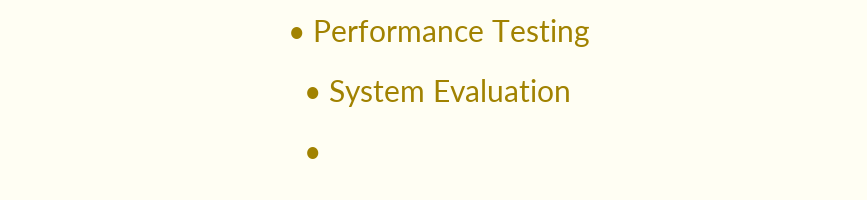• Performance Testing
  • System Evaluation
  •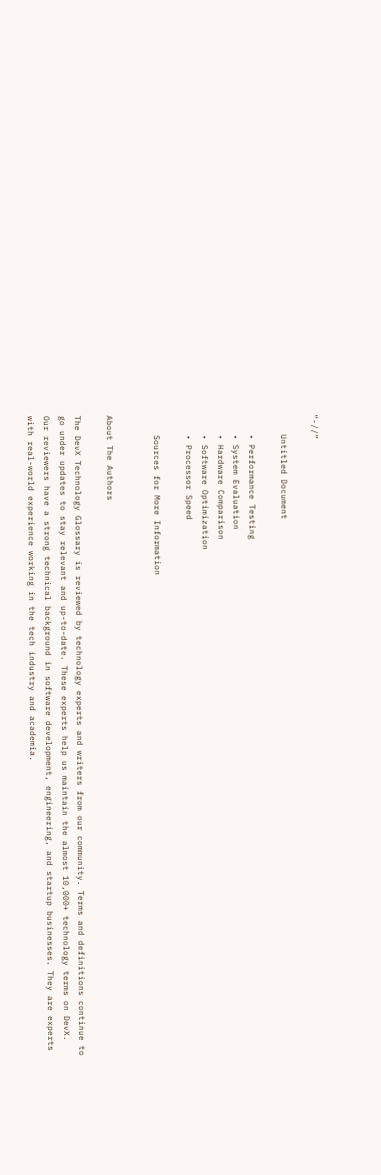“-//”

    Untitled Document

    • Performance Testing
    • System Evaluation
    • Hardware Comparison
    • Software Optimization
    • Processor Speed

    Sources for More Information


About The Authors

The DevX Technology Glossary is reviewed by technology experts and writers from our community. Terms and definitions continue to go under updates to stay relevant and up-to-date. These experts help us maintain the almost 10,000+ technology terms on DevX. Our reviewers have a strong technical background in software development, engineering, and startup businesses. They are experts with real-world experience working in the tech industry and academia.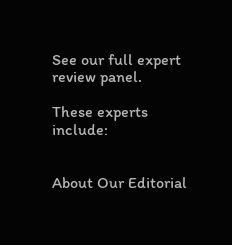See our full expert review panel.

These experts include:


About Our Editorial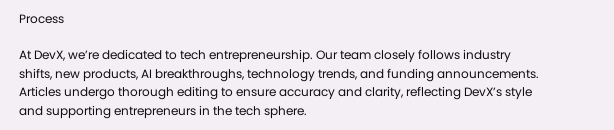Process

At DevX, we’re dedicated to tech entrepreneurship. Our team closely follows industry shifts, new products, AI breakthroughs, technology trends, and funding announcements. Articles undergo thorough editing to ensure accuracy and clarity, reflecting DevX’s style and supporting entrepreneurs in the tech sphere.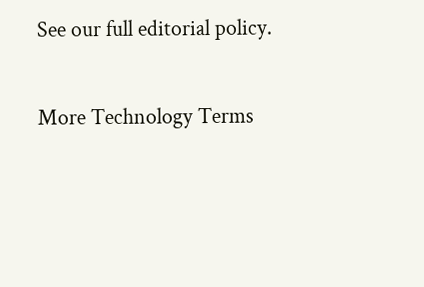See our full editorial policy.

More Technology Terms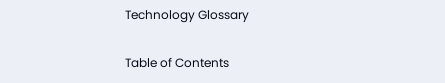Technology Glossary

Table of Contents